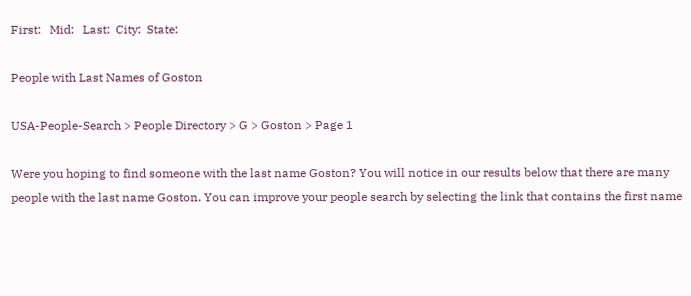First:   Mid:   Last:  City:  State:

People with Last Names of Goston

USA-People-Search > People Directory > G > Goston > Page 1

Were you hoping to find someone with the last name Goston? You will notice in our results below that there are many people with the last name Goston. You can improve your people search by selecting the link that contains the first name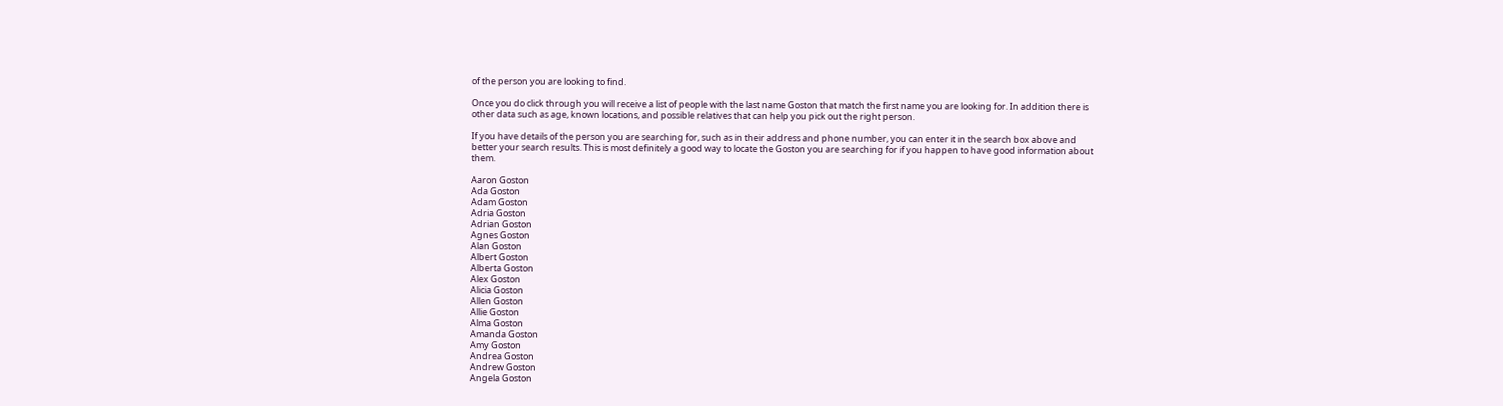of the person you are looking to find.

Once you do click through you will receive a list of people with the last name Goston that match the first name you are looking for. In addition there is other data such as age, known locations, and possible relatives that can help you pick out the right person.

If you have details of the person you are searching for, such as in their address and phone number, you can enter it in the search box above and better your search results. This is most definitely a good way to locate the Goston you are searching for if you happen to have good information about them.

Aaron Goston
Ada Goston
Adam Goston
Adria Goston
Adrian Goston
Agnes Goston
Alan Goston
Albert Goston
Alberta Goston
Alex Goston
Alicia Goston
Allen Goston
Allie Goston
Alma Goston
Amanda Goston
Amy Goston
Andrea Goston
Andrew Goston
Angela Goston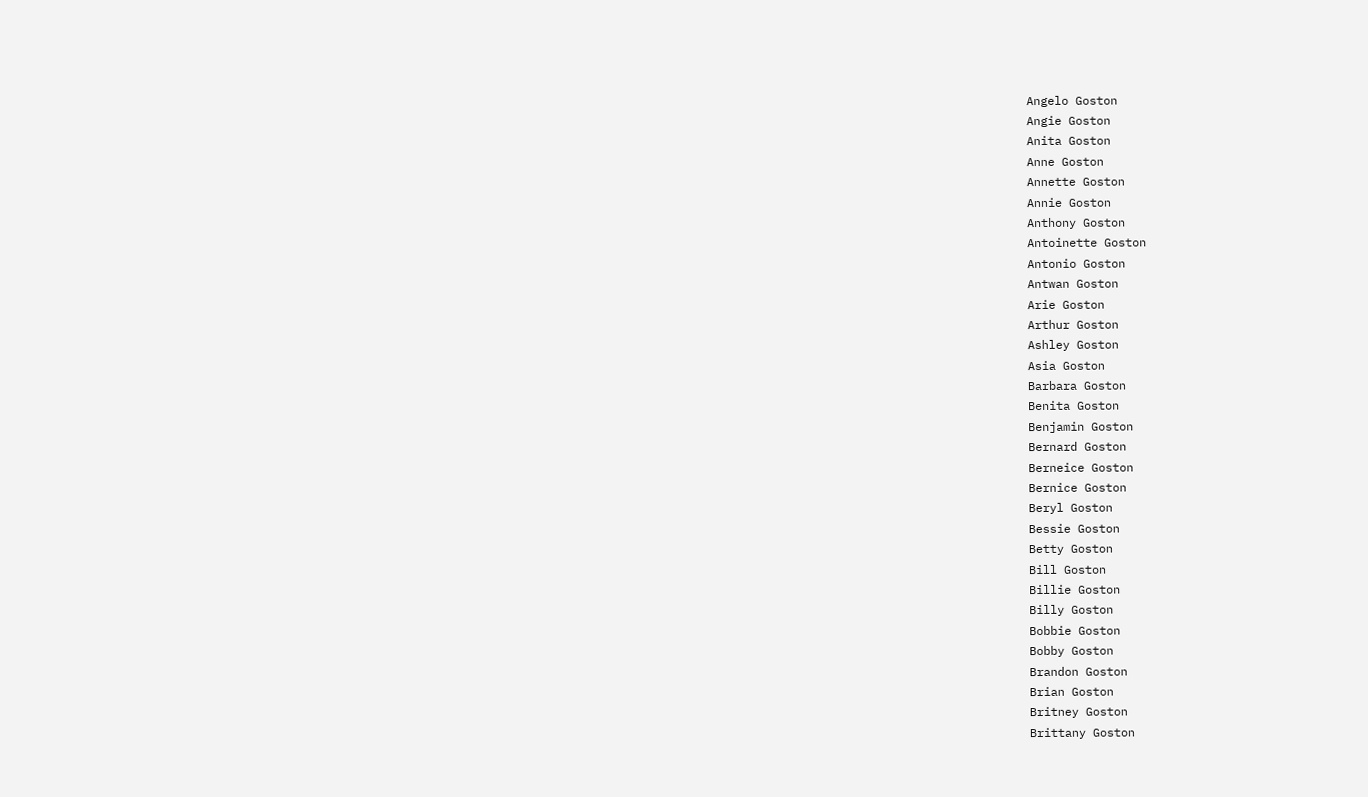Angelo Goston
Angie Goston
Anita Goston
Anne Goston
Annette Goston
Annie Goston
Anthony Goston
Antoinette Goston
Antonio Goston
Antwan Goston
Arie Goston
Arthur Goston
Ashley Goston
Asia Goston
Barbara Goston
Benita Goston
Benjamin Goston
Bernard Goston
Berneice Goston
Bernice Goston
Beryl Goston
Bessie Goston
Betty Goston
Bill Goston
Billie Goston
Billy Goston
Bobbie Goston
Bobby Goston
Brandon Goston
Brian Goston
Britney Goston
Brittany Goston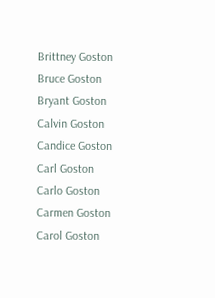Brittney Goston
Bruce Goston
Bryant Goston
Calvin Goston
Candice Goston
Carl Goston
Carlo Goston
Carmen Goston
Carol Goston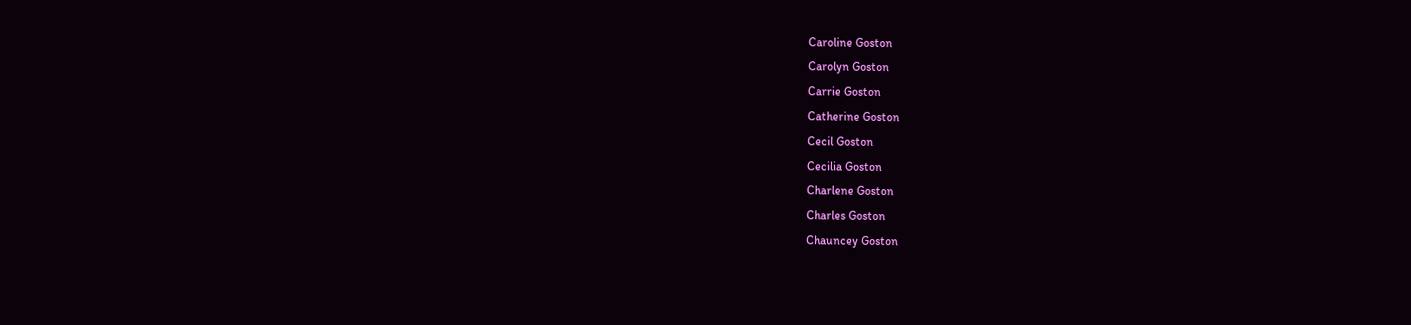Caroline Goston
Carolyn Goston
Carrie Goston
Catherine Goston
Cecil Goston
Cecilia Goston
Charlene Goston
Charles Goston
Chauncey Goston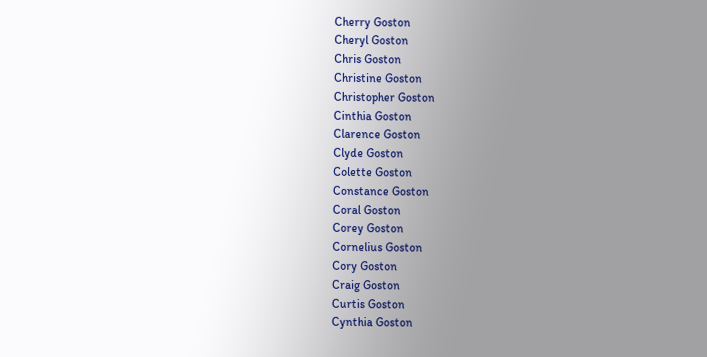Cherry Goston
Cheryl Goston
Chris Goston
Christine Goston
Christopher Goston
Cinthia Goston
Clarence Goston
Clyde Goston
Colette Goston
Constance Goston
Coral Goston
Corey Goston
Cornelius Goston
Cory Goston
Craig Goston
Curtis Goston
Cynthia Goston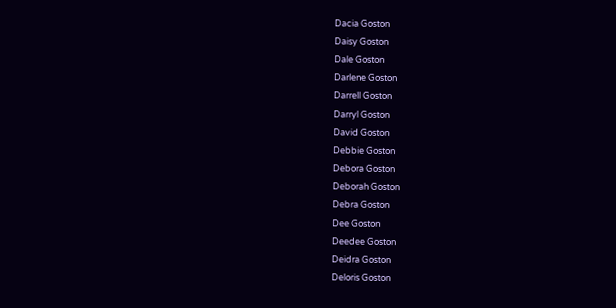Dacia Goston
Daisy Goston
Dale Goston
Darlene Goston
Darrell Goston
Darryl Goston
David Goston
Debbie Goston
Debora Goston
Deborah Goston
Debra Goston
Dee Goston
Deedee Goston
Deidra Goston
Deloris Goston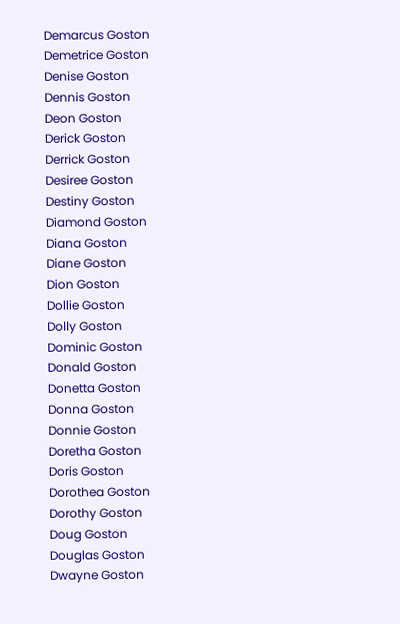Demarcus Goston
Demetrice Goston
Denise Goston
Dennis Goston
Deon Goston
Derick Goston
Derrick Goston
Desiree Goston
Destiny Goston
Diamond Goston
Diana Goston
Diane Goston
Dion Goston
Dollie Goston
Dolly Goston
Dominic Goston
Donald Goston
Donetta Goston
Donna Goston
Donnie Goston
Doretha Goston
Doris Goston
Dorothea Goston
Dorothy Goston
Doug Goston
Douglas Goston
Dwayne Goston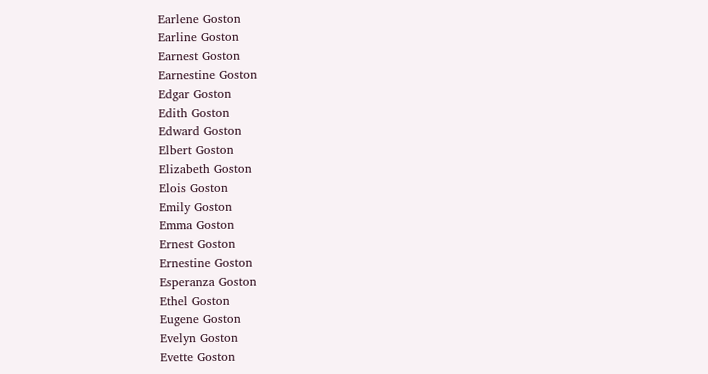Earlene Goston
Earline Goston
Earnest Goston
Earnestine Goston
Edgar Goston
Edith Goston
Edward Goston
Elbert Goston
Elizabeth Goston
Elois Goston
Emily Goston
Emma Goston
Ernest Goston
Ernestine Goston
Esperanza Goston
Ethel Goston
Eugene Goston
Evelyn Goston
Evette Goston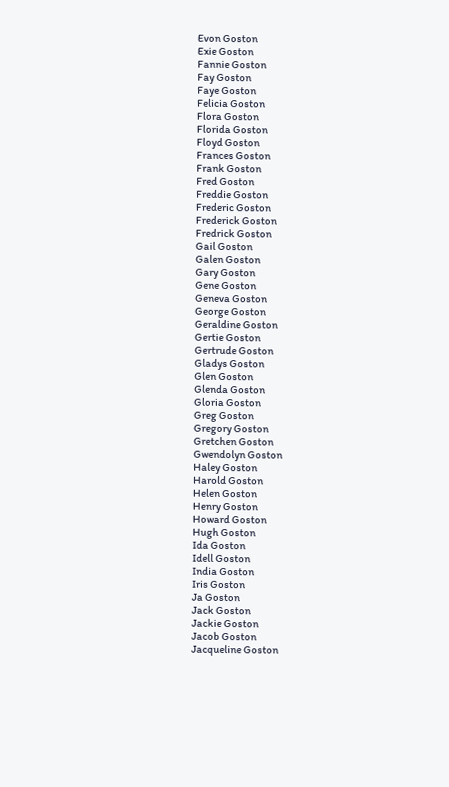Evon Goston
Exie Goston
Fannie Goston
Fay Goston
Faye Goston
Felicia Goston
Flora Goston
Florida Goston
Floyd Goston
Frances Goston
Frank Goston
Fred Goston
Freddie Goston
Frederic Goston
Frederick Goston
Fredrick Goston
Gail Goston
Galen Goston
Gary Goston
Gene Goston
Geneva Goston
George Goston
Geraldine Goston
Gertie Goston
Gertrude Goston
Gladys Goston
Glen Goston
Glenda Goston
Gloria Goston
Greg Goston
Gregory Goston
Gretchen Goston
Gwendolyn Goston
Haley Goston
Harold Goston
Helen Goston
Henry Goston
Howard Goston
Hugh Goston
Ida Goston
Idell Goston
India Goston
Iris Goston
Ja Goston
Jack Goston
Jackie Goston
Jacob Goston
Jacqueline Goston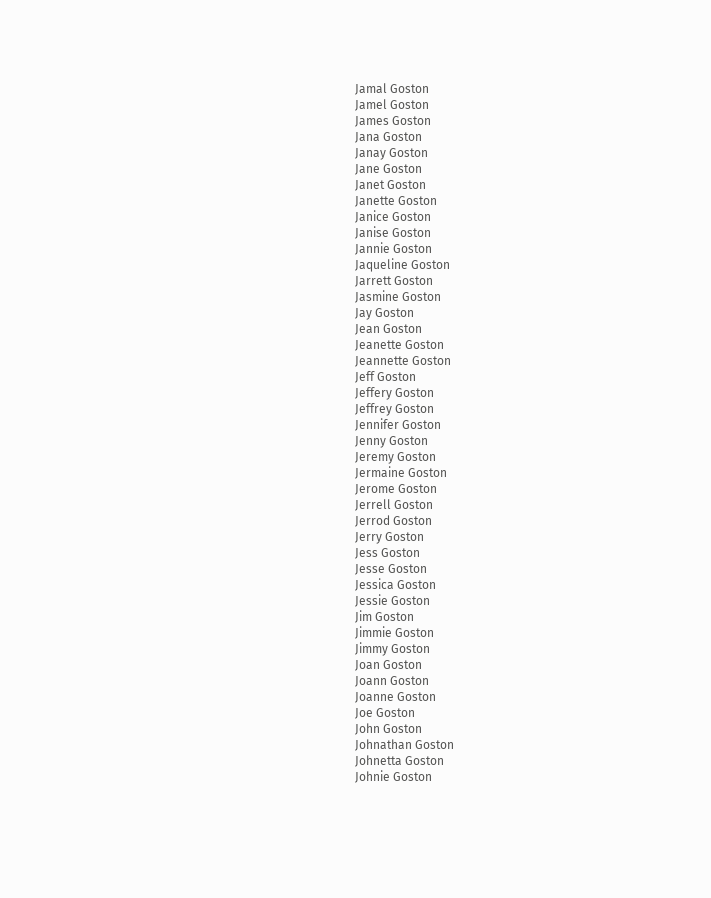Jamal Goston
Jamel Goston
James Goston
Jana Goston
Janay Goston
Jane Goston
Janet Goston
Janette Goston
Janice Goston
Janise Goston
Jannie Goston
Jaqueline Goston
Jarrett Goston
Jasmine Goston
Jay Goston
Jean Goston
Jeanette Goston
Jeannette Goston
Jeff Goston
Jeffery Goston
Jeffrey Goston
Jennifer Goston
Jenny Goston
Jeremy Goston
Jermaine Goston
Jerome Goston
Jerrell Goston
Jerrod Goston
Jerry Goston
Jess Goston
Jesse Goston
Jessica Goston
Jessie Goston
Jim Goston
Jimmie Goston
Jimmy Goston
Joan Goston
Joann Goston
Joanne Goston
Joe Goston
John Goston
Johnathan Goston
Johnetta Goston
Johnie Goston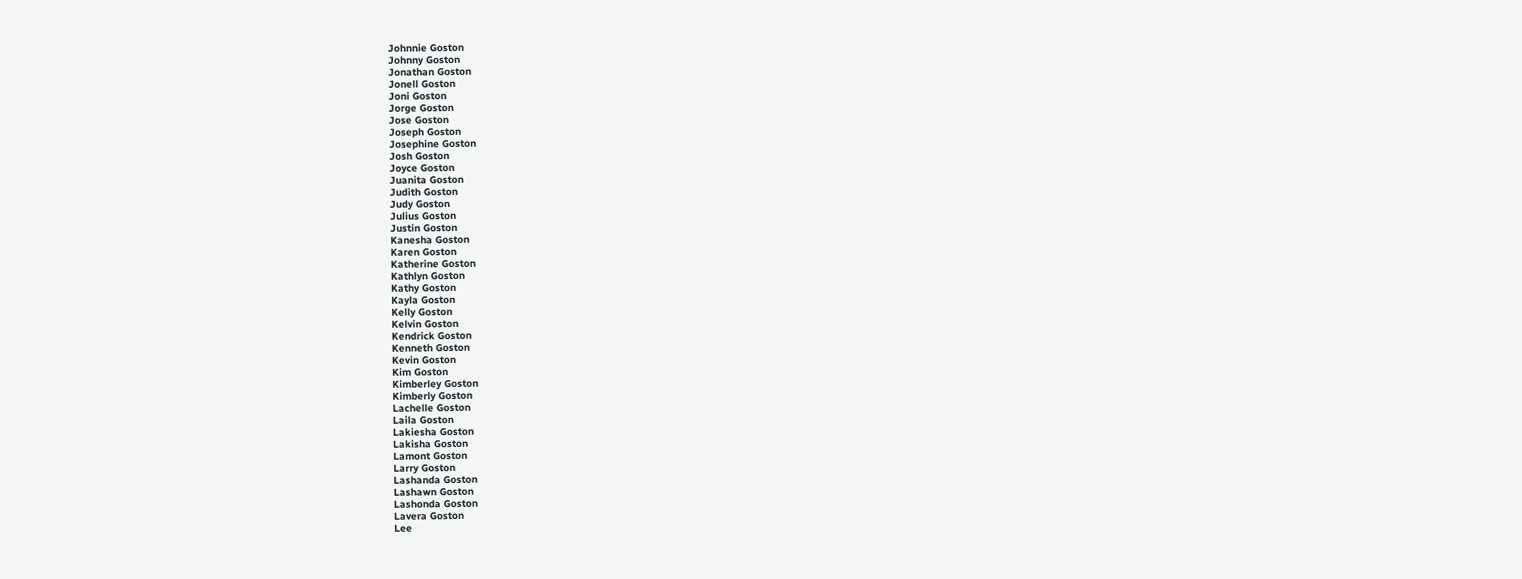Johnnie Goston
Johnny Goston
Jonathan Goston
Jonell Goston
Joni Goston
Jorge Goston
Jose Goston
Joseph Goston
Josephine Goston
Josh Goston
Joyce Goston
Juanita Goston
Judith Goston
Judy Goston
Julius Goston
Justin Goston
Kanesha Goston
Karen Goston
Katherine Goston
Kathlyn Goston
Kathy Goston
Kayla Goston
Kelly Goston
Kelvin Goston
Kendrick Goston
Kenneth Goston
Kevin Goston
Kim Goston
Kimberley Goston
Kimberly Goston
Lachelle Goston
Laila Goston
Lakiesha Goston
Lakisha Goston
Lamont Goston
Larry Goston
Lashanda Goston
Lashawn Goston
Lashonda Goston
Lavera Goston
Lee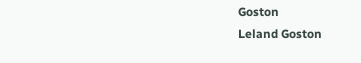Goston
Leland Goston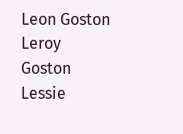Leon Goston
Leroy Goston
Lessie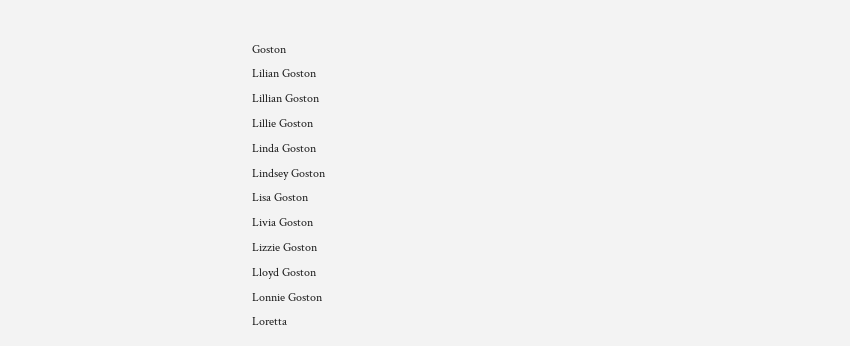Goston
Lilian Goston
Lillian Goston
Lillie Goston
Linda Goston
Lindsey Goston
Lisa Goston
Livia Goston
Lizzie Goston
Lloyd Goston
Lonnie Goston
Loretta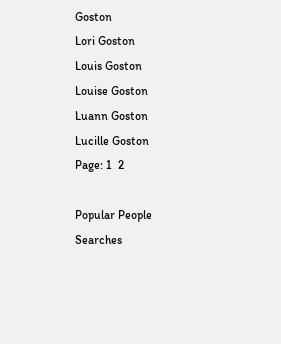Goston
Lori Goston
Louis Goston
Louise Goston
Luann Goston
Lucille Goston
Page: 1  2

Popular People Searches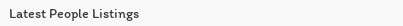Latest People Listings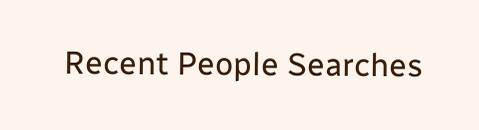Recent People Searches